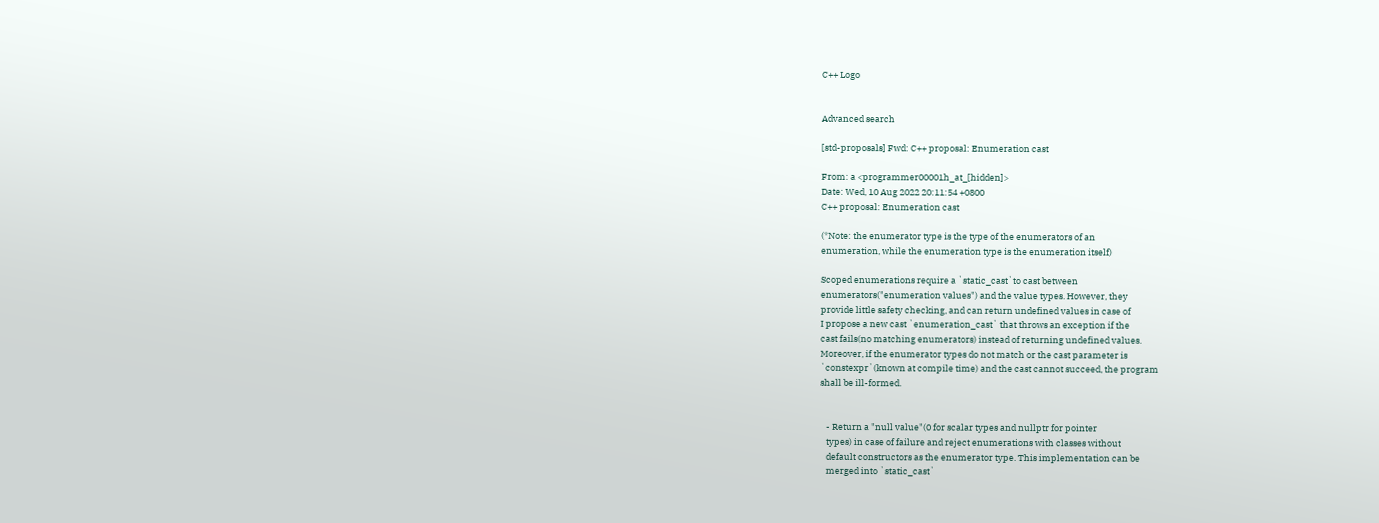C++ Logo


Advanced search

[std-proposals] Fwd: C++ proposal: Enumeration cast

From: a <programmer00001h_at_[hidden]>
Date: Wed, 10 Aug 2022 20:11:54 +0800
C++ proposal: Enumeration cast

(*Note: the enumerator type is the type of the enumerators of an
enumeration, while the enumeration type is the enumeration itself)

Scoped enumerations require a `static_cast`to cast between
enumerators("enumeration values") and the value types. However, they
provide little safety checking, and can return undefined values in case of
I propose a new cast `enumeration_cast` that throws an exception if the
cast fails(no matching enumerators) instead of returning undefined values.
Moreover, if the enumerator types do not match or the cast parameter is
`constexpr`(known at compile time) and the cast cannot succeed, the program
shall be ill-formed.


   - Return a "null value"(0 for scalar types and nullptr for pointer
   types) in case of failure and reject enumerations with classes without
   default constructors as the enumerator type. This implementation can be
   merged into `static_cast`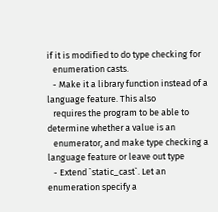if it is modified to do type checking for
   enumeration casts.
   - Make it a library function instead of a language feature. This also
   requires the program to be able to determine whether a value is an
   enumerator, and make type checking a language feature or leave out type
   - Extend `static_cast`. Let an enumeration specify a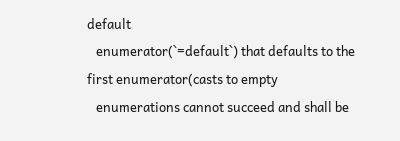default
   enumerator(`=default`) that defaults to the first enumerator(casts to empty
   enumerations cannot succeed and shall be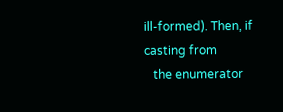ill-formed). Then, if casting from
   the enumerator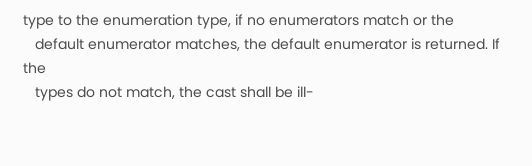type to the enumeration type, if no enumerators match or the
   default enumerator matches, the default enumerator is returned. If the
   types do not match, the cast shall be ill-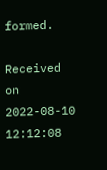formed.

Received on 2022-08-10 12:12:08